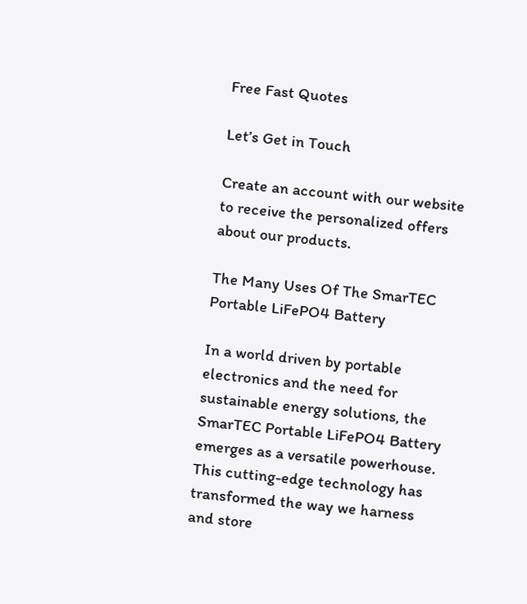Free Fast Quotes

Let’s Get in Touch

Create an account with our website to receive the personalized offers about our products.

The Many Uses Of The SmarTEC Portable LiFePO4 Battery

In a world driven by portable electronics and the need for sustainable energy solutions, the SmarTEC Portable LiFePO4 Battery emerges as a versatile powerhouse. This cutting-edge technology has transformed the way we harness and store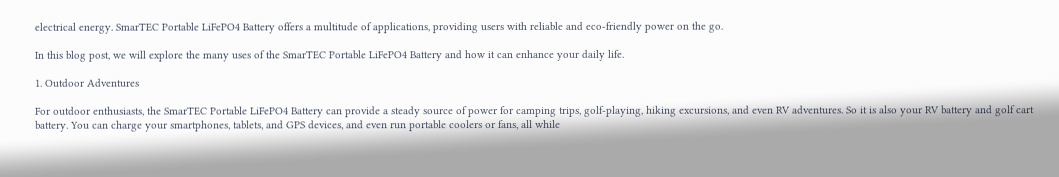electrical energy. SmarTEC Portable LiFePO4 Battery offers a multitude of applications, providing users with reliable and eco-friendly power on the go.

In this blog post, we will explore the many uses of the SmarTEC Portable LiFePO4 Battery and how it can enhance your daily life.

1. Outdoor Adventures

For outdoor enthusiasts, the SmarTEC Portable LiFePO4 Battery can provide a steady source of power for camping trips, golf-playing, hiking excursions, and even RV adventures. So it is also your RV battery and golf cart battery. You can charge your smartphones, tablets, and GPS devices, and even run portable coolers or fans, all while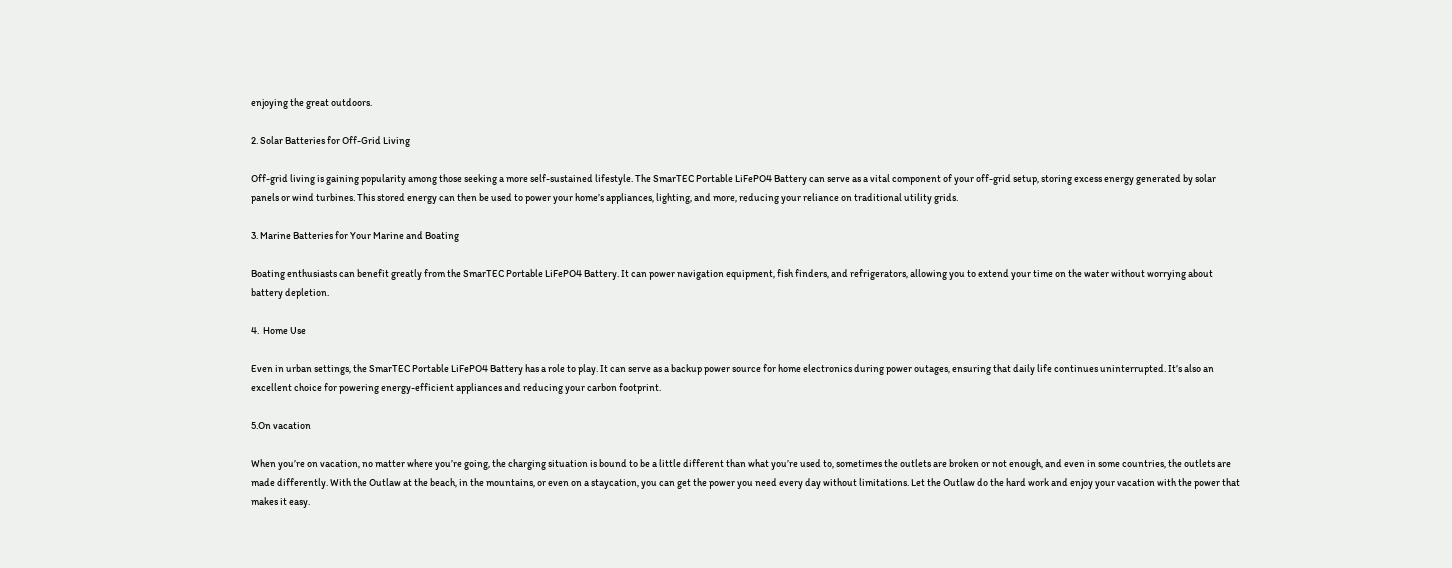enjoying the great outdoors.

2. Solar Batteries for Off-Grid Living

Off-grid living is gaining popularity among those seeking a more self-sustained lifestyle. The SmarTEC Portable LiFePO4 Battery can serve as a vital component of your off-grid setup, storing excess energy generated by solar panels or wind turbines. This stored energy can then be used to power your home’s appliances, lighting, and more, reducing your reliance on traditional utility grids.

3. Marine Batteries for Your Marine and Boating

Boating enthusiasts can benefit greatly from the SmarTEC Portable LiFePO4 Battery. It can power navigation equipment, fish finders, and refrigerators, allowing you to extend your time on the water without worrying about battery depletion.

4.  Home Use

Even in urban settings, the SmarTEC Portable LiFePO4 Battery has a role to play. It can serve as a backup power source for home electronics during power outages, ensuring that daily life continues uninterrupted. It’s also an excellent choice for powering energy-efficient appliances and reducing your carbon footprint.

5.On vacation

When you’re on vacation, no matter where you’re going, the charging situation is bound to be a little different than what you’re used to, sometimes the outlets are broken or not enough, and even in some countries, the outlets are made differently. With the Outlaw at the beach, in the mountains, or even on a staycation, you can get the power you need every day without limitations. Let the Outlaw do the hard work and enjoy your vacation with the power that makes it easy.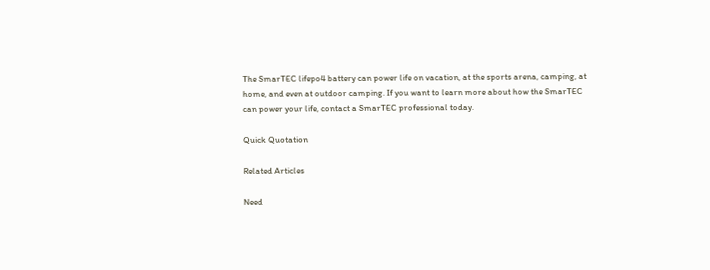The SmarTEC lifepo4 battery can power life on vacation, at the sports arena, camping, at home, and even at outdoor camping. If you want to learn more about how the SmarTEC can power your life, contact a SmarTEC professional today.

Quick Quotation

Related Articles

Need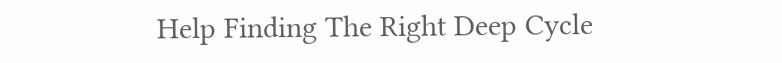Help Finding The Right Deep Cycle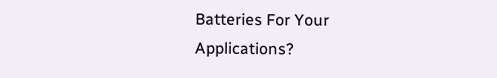Batteries For Your Applications?